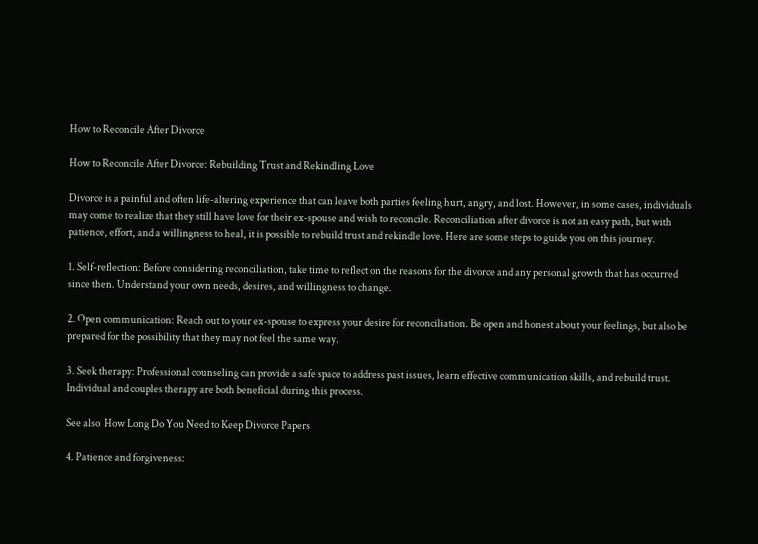How to Reconcile After Divorce

How to Reconcile After Divorce: Rebuilding Trust and Rekindling Love

Divorce is a painful and often life-altering experience that can leave both parties feeling hurt, angry, and lost. However, in some cases, individuals may come to realize that they still have love for their ex-spouse and wish to reconcile. Reconciliation after divorce is not an easy path, but with patience, effort, and a willingness to heal, it is possible to rebuild trust and rekindle love. Here are some steps to guide you on this journey.

1. Self-reflection: Before considering reconciliation, take time to reflect on the reasons for the divorce and any personal growth that has occurred since then. Understand your own needs, desires, and willingness to change.

2. Open communication: Reach out to your ex-spouse to express your desire for reconciliation. Be open and honest about your feelings, but also be prepared for the possibility that they may not feel the same way.

3. Seek therapy: Professional counseling can provide a safe space to address past issues, learn effective communication skills, and rebuild trust. Individual and couples therapy are both beneficial during this process.

See also  How Long Do You Need to Keep Divorce Papers

4. Patience and forgiveness: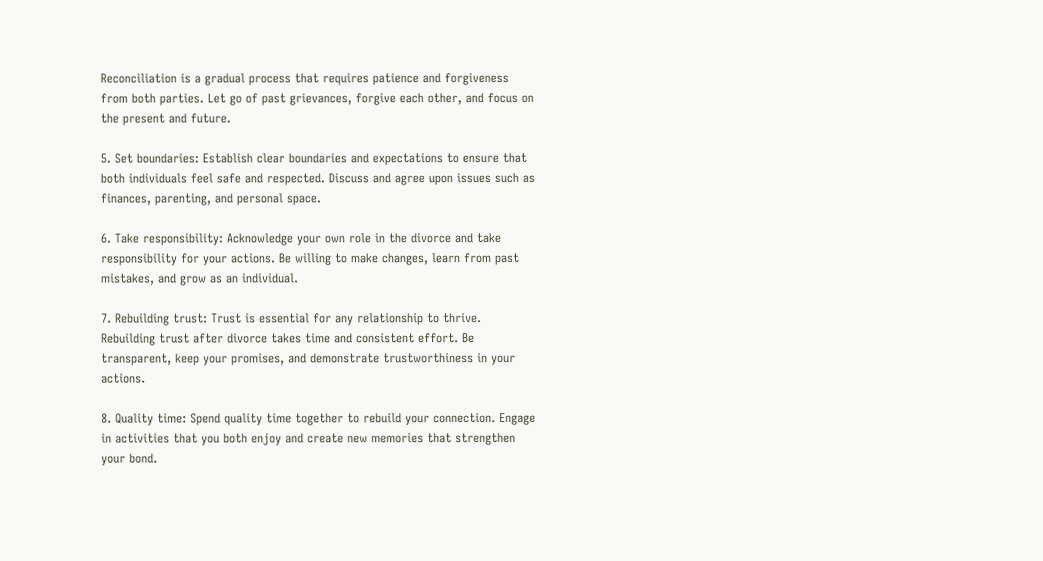Reconciliation is a gradual process that requires patience and forgiveness from both parties. Let go of past grievances, forgive each other, and focus on the present and future.

5. Set boundaries: Establish clear boundaries and expectations to ensure that both individuals feel safe and respected. Discuss and agree upon issues such as finances, parenting, and personal space.

6. Take responsibility: Acknowledge your own role in the divorce and take responsibility for your actions. Be willing to make changes, learn from past mistakes, and grow as an individual.

7. Rebuilding trust: Trust is essential for any relationship to thrive. Rebuilding trust after divorce takes time and consistent effort. Be transparent, keep your promises, and demonstrate trustworthiness in your actions.

8. Quality time: Spend quality time together to rebuild your connection. Engage in activities that you both enjoy and create new memories that strengthen your bond.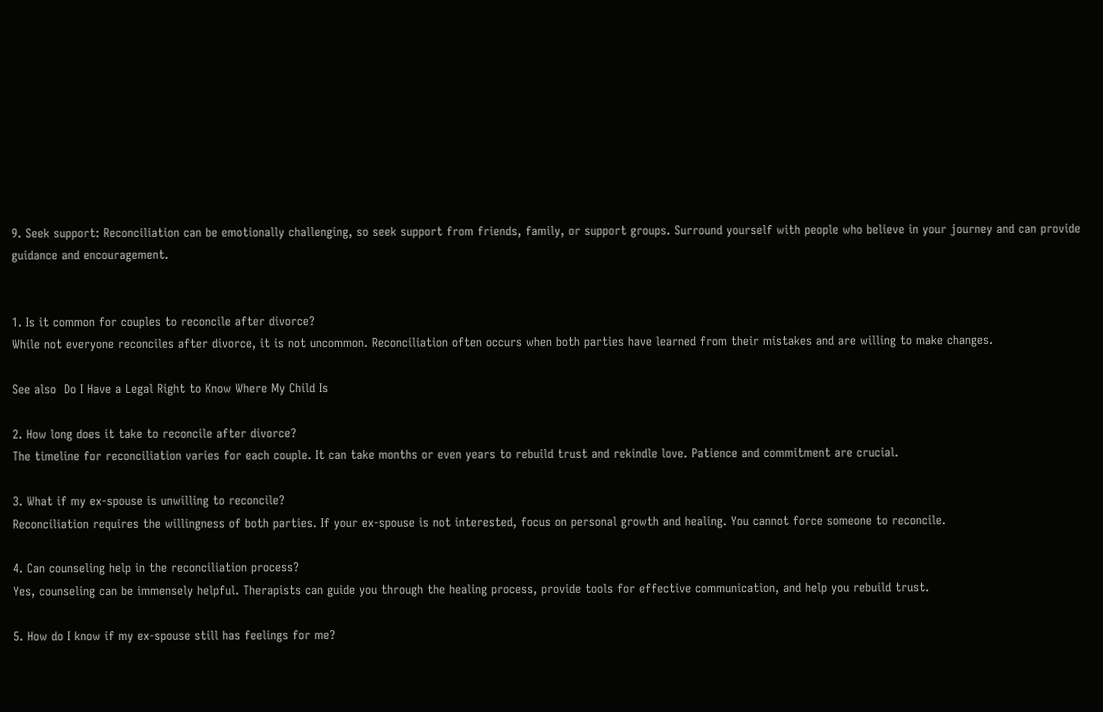9. Seek support: Reconciliation can be emotionally challenging, so seek support from friends, family, or support groups. Surround yourself with people who believe in your journey and can provide guidance and encouragement.


1. Is it common for couples to reconcile after divorce?
While not everyone reconciles after divorce, it is not uncommon. Reconciliation often occurs when both parties have learned from their mistakes and are willing to make changes.

See also  Do I Have a Legal Right to Know Where My Child Is

2. How long does it take to reconcile after divorce?
The timeline for reconciliation varies for each couple. It can take months or even years to rebuild trust and rekindle love. Patience and commitment are crucial.

3. What if my ex-spouse is unwilling to reconcile?
Reconciliation requires the willingness of both parties. If your ex-spouse is not interested, focus on personal growth and healing. You cannot force someone to reconcile.

4. Can counseling help in the reconciliation process?
Yes, counseling can be immensely helpful. Therapists can guide you through the healing process, provide tools for effective communication, and help you rebuild trust.

5. How do I know if my ex-spouse still has feelings for me?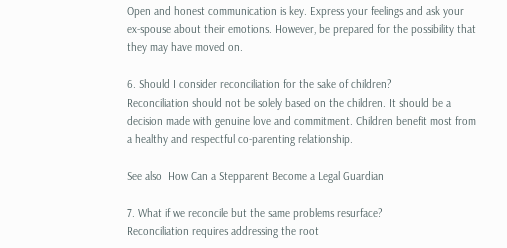Open and honest communication is key. Express your feelings and ask your ex-spouse about their emotions. However, be prepared for the possibility that they may have moved on.

6. Should I consider reconciliation for the sake of children?
Reconciliation should not be solely based on the children. It should be a decision made with genuine love and commitment. Children benefit most from a healthy and respectful co-parenting relationship.

See also  How Can a Stepparent Become a Legal Guardian

7. What if we reconcile but the same problems resurface?
Reconciliation requires addressing the root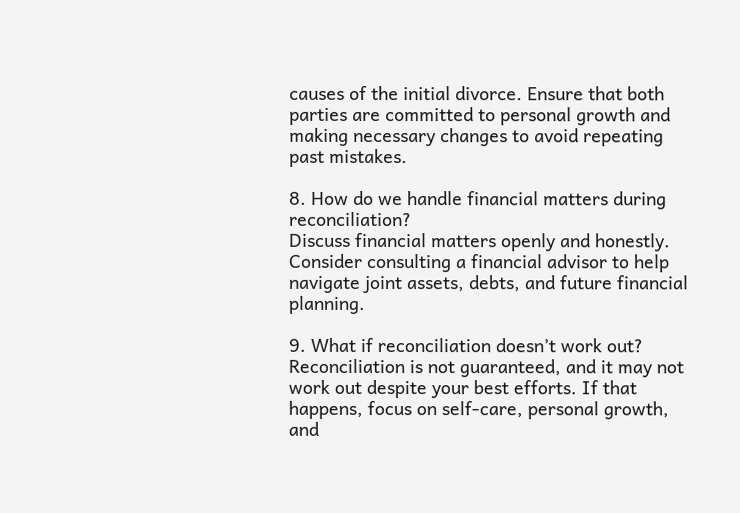causes of the initial divorce. Ensure that both parties are committed to personal growth and making necessary changes to avoid repeating past mistakes.

8. How do we handle financial matters during reconciliation?
Discuss financial matters openly and honestly. Consider consulting a financial advisor to help navigate joint assets, debts, and future financial planning.

9. What if reconciliation doesn’t work out?
Reconciliation is not guaranteed, and it may not work out despite your best efforts. If that happens, focus on self-care, personal growth, and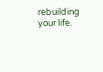rebuilding your life.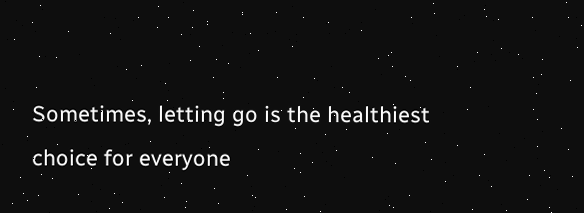Sometimes, letting go is the healthiest choice for everyone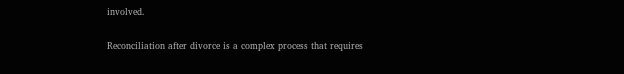involved.

Reconciliation after divorce is a complex process that requires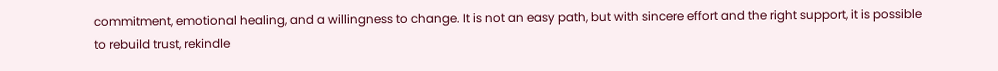commitment, emotional healing, and a willingness to change. It is not an easy path, but with sincere effort and the right support, it is possible to rebuild trust, rekindle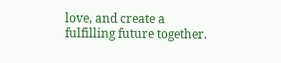love, and create a fulfilling future together.